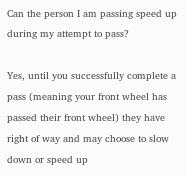Can the person I am passing speed up during my attempt to pass?

Yes, until you successfully complete a pass (meaning your front wheel has passed their front wheel) they have right of way and may choose to slow down or speed up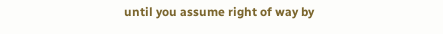until you assume right of way by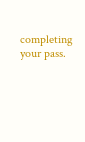completing your pass.